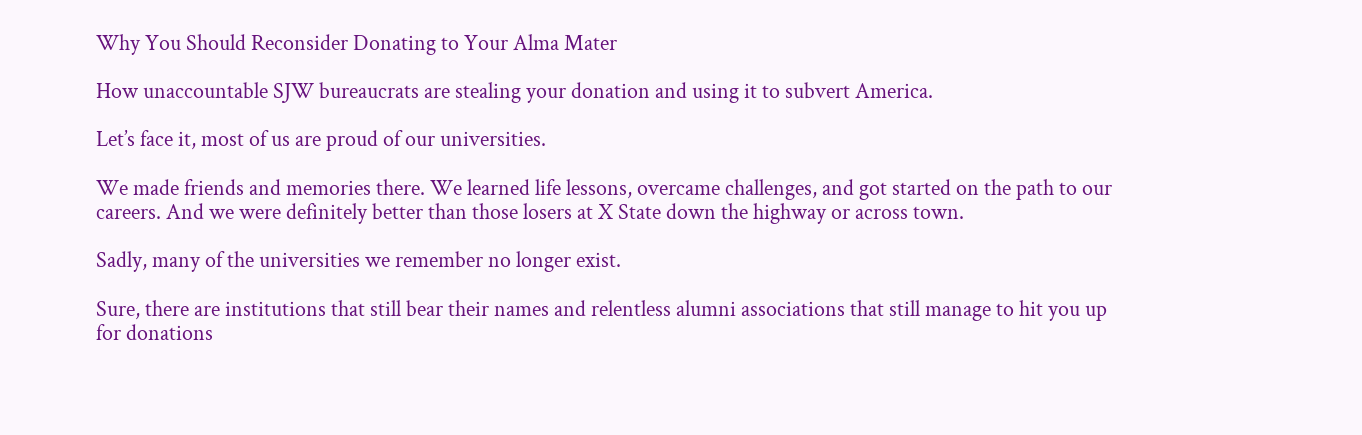Why You Should Reconsider Donating to Your Alma Mater

How unaccountable SJW bureaucrats are stealing your donation and using it to subvert America.

Let’s face it, most of us are proud of our universities.

We made friends and memories there. We learned life lessons, overcame challenges, and got started on the path to our careers. And we were definitely better than those losers at X State down the highway or across town.

Sadly, many of the universities we remember no longer exist.

Sure, there are institutions that still bear their names and relentless alumni associations that still manage to hit you up for donations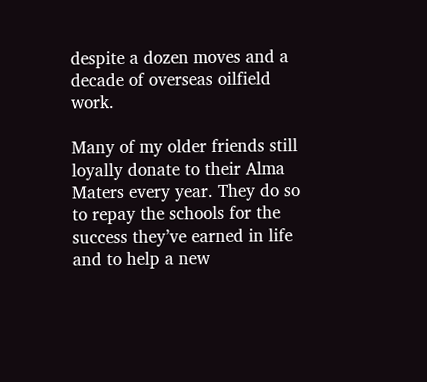despite a dozen moves and a decade of overseas oilfield work.

Many of my older friends still loyally donate to their Alma Maters every year. They do so to repay the schools for the success they’ve earned in life and to help a new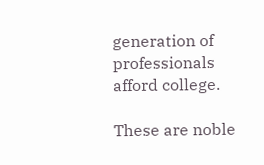generation of professionals afford college.

These are noble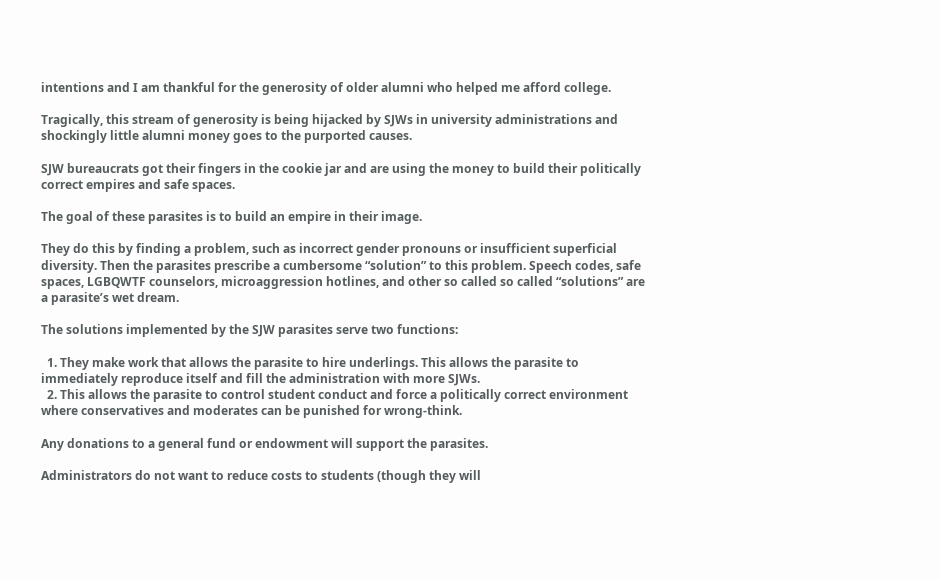intentions and I am thankful for the generosity of older alumni who helped me afford college.

Tragically, this stream of generosity is being hijacked by SJWs in university administrations and shockingly little alumni money goes to the purported causes.

SJW bureaucrats got their fingers in the cookie jar and are using the money to build their politically correct empires and safe spaces.

The goal of these parasites is to build an empire in their image.

They do this by finding a problem, such as incorrect gender pronouns or insufficient superficial diversity. Then the parasites prescribe a cumbersome “solution” to this problem. Speech codes, safe spaces, LGBQWTF counselors, microaggression hotlines, and other so called so called “solutions” are a parasite’s wet dream.

The solutions implemented by the SJW parasites serve two functions:

  1. They make work that allows the parasite to hire underlings. This allows the parasite to immediately reproduce itself and fill the administration with more SJWs.
  2. This allows the parasite to control student conduct and force a politically correct environment where conservatives and moderates can be punished for wrong-think.

Any donations to a general fund or endowment will support the parasites.

Administrators do not want to reduce costs to students (though they will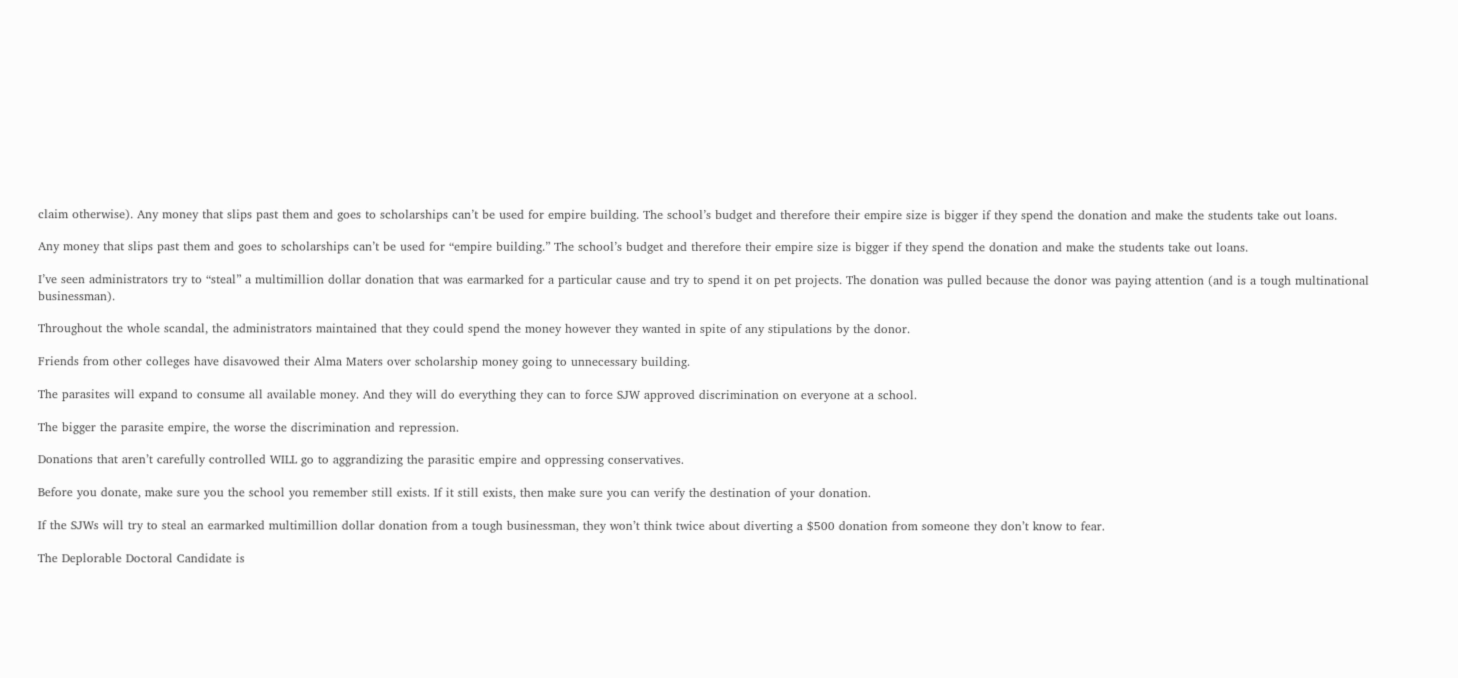claim otherwise). Any money that slips past them and goes to scholarships can’t be used for empire building. The school’s budget and therefore their empire size is bigger if they spend the donation and make the students take out loans.

Any money that slips past them and goes to scholarships can’t be used for “empire building.” The school’s budget and therefore their empire size is bigger if they spend the donation and make the students take out loans.

I’ve seen administrators try to “steal” a multimillion dollar donation that was earmarked for a particular cause and try to spend it on pet projects. The donation was pulled because the donor was paying attention (and is a tough multinational businessman).

Throughout the whole scandal, the administrators maintained that they could spend the money however they wanted in spite of any stipulations by the donor.

Friends from other colleges have disavowed their Alma Maters over scholarship money going to unnecessary building.

The parasites will expand to consume all available money. And they will do everything they can to force SJW approved discrimination on everyone at a school.

The bigger the parasite empire, the worse the discrimination and repression.

Donations that aren’t carefully controlled WILL go to aggrandizing the parasitic empire and oppressing conservatives.

Before you donate, make sure you the school you remember still exists. If it still exists, then make sure you can verify the destination of your donation.

If the SJWs will try to steal an earmarked multimillion dollar donation from a tough businessman, they won’t think twice about diverting a $500 donation from someone they don’t know to fear.

The Deplorable Doctoral Candidate is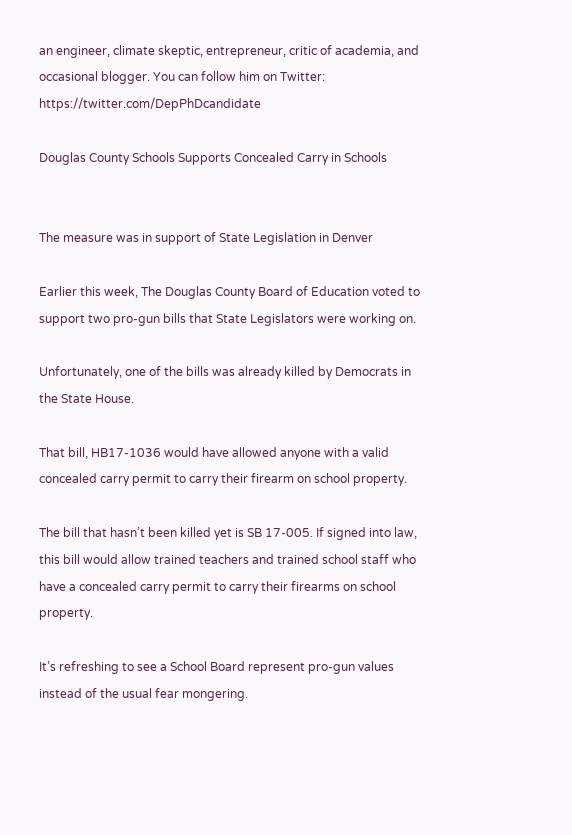an engineer, climate skeptic, entrepreneur, critic of academia, and occasional blogger. You can follow him on Twitter: https://twitter.com/DepPhDcandidate

Douglas County Schools Supports Concealed Carry in Schools


The measure was in support of State Legislation in Denver

Earlier this week, The Douglas County Board of Education voted to support two pro-gun bills that State Legislators were working on.

Unfortunately, one of the bills was already killed by Democrats in the State House.

That bill, HB17-1036 would have allowed anyone with a valid concealed carry permit to carry their firearm on school property.

The bill that hasn’t been killed yet is SB 17-005. If signed into law, this bill would allow trained teachers and trained school staff who have a concealed carry permit to carry their firearms on school property.

It’s refreshing to see a School Board represent pro-gun values instead of the usual fear mongering.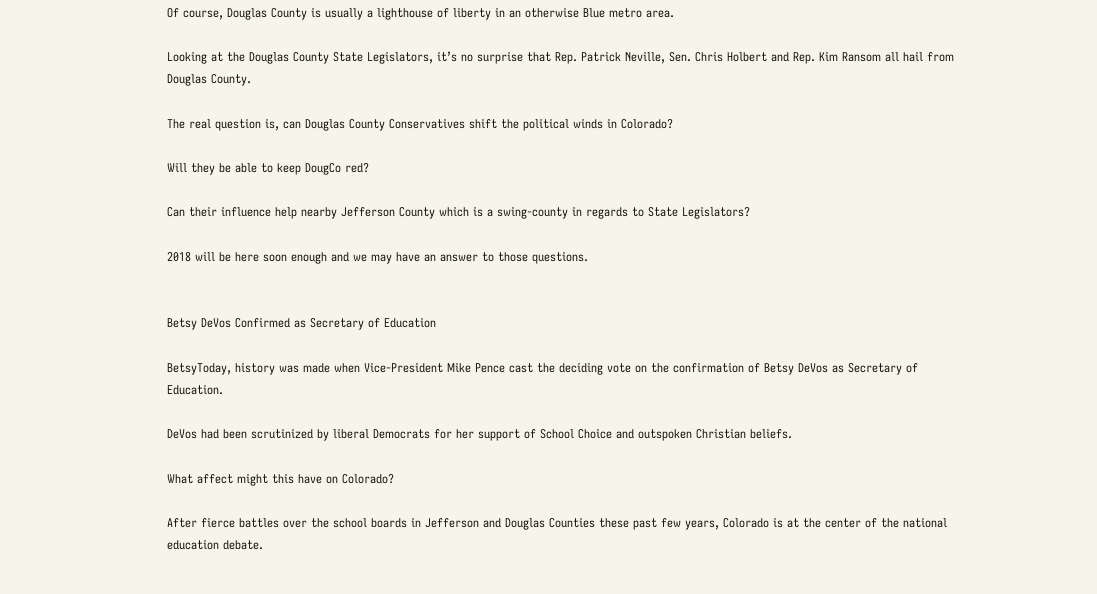Of course, Douglas County is usually a lighthouse of liberty in an otherwise Blue metro area.

Looking at the Douglas County State Legislators, it’s no surprise that Rep. Patrick Neville, Sen. Chris Holbert and Rep. Kim Ransom all hail from Douglas County.

The real question is, can Douglas County Conservatives shift the political winds in Colorado?

Will they be able to keep DougCo red?

Can their influence help nearby Jefferson County which is a swing-county in regards to State Legislators?

2018 will be here soon enough and we may have an answer to those questions.


Betsy DeVos Confirmed as Secretary of Education

BetsyToday, history was made when Vice-President Mike Pence cast the deciding vote on the confirmation of Betsy DeVos as Secretary of Education.

DeVos had been scrutinized by liberal Democrats for her support of School Choice and outspoken Christian beliefs.

What affect might this have on Colorado?

After fierce battles over the school boards in Jefferson and Douglas Counties these past few years, Colorado is at the center of the national education debate.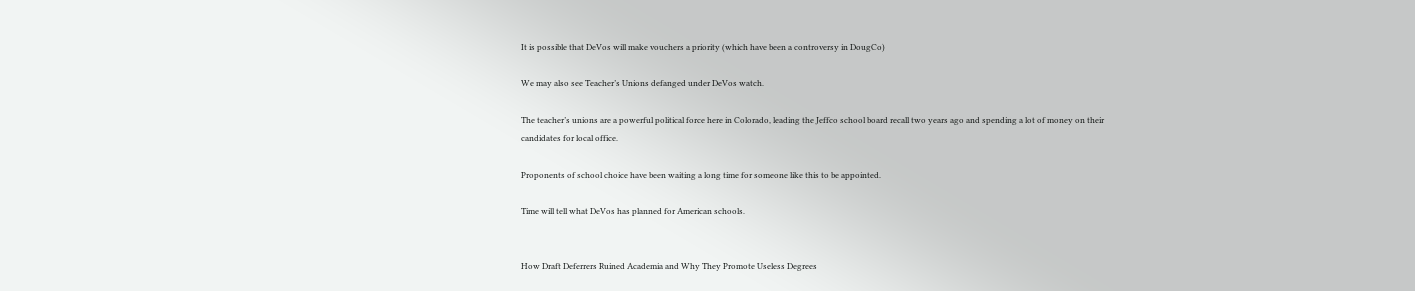It is possible that DeVos will make vouchers a priority (which have been a controversy in DougCo)

We may also see Teacher’s Unions defanged under DeVos watch.

The teacher’s unions are a powerful political force here in Colorado, leading the Jeffco school board recall two years ago and spending a lot of money on their candidates for local office.

Proponents of school choice have been waiting a long time for someone like this to be appointed.

Time will tell what DeVos has planned for American schools.


How Draft Deferrers Ruined Academia and Why They Promote Useless Degrees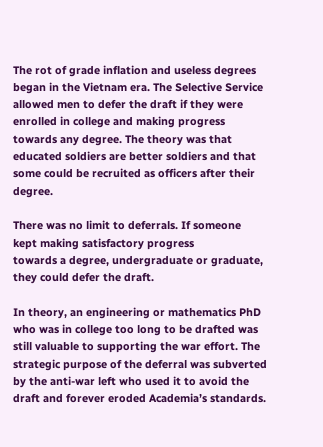The rot of grade inflation and useless degrees began in the Vietnam era. The Selective Service allowed men to defer the draft if they were enrolled in college and making progress towards any degree. The theory was that educated soldiers are better soldiers and that some could be recruited as officers after their degree.

There was no limit to deferrals. If someone kept making satisfactory progress
towards a degree, undergraduate or graduate, they could defer the draft.

In theory, an engineering or mathematics PhD who was in college too long to be drafted was still valuable to supporting the war effort. The strategic purpose of the deferral was subverted by the anti-war left who used it to avoid the draft and forever eroded Academia’s standards.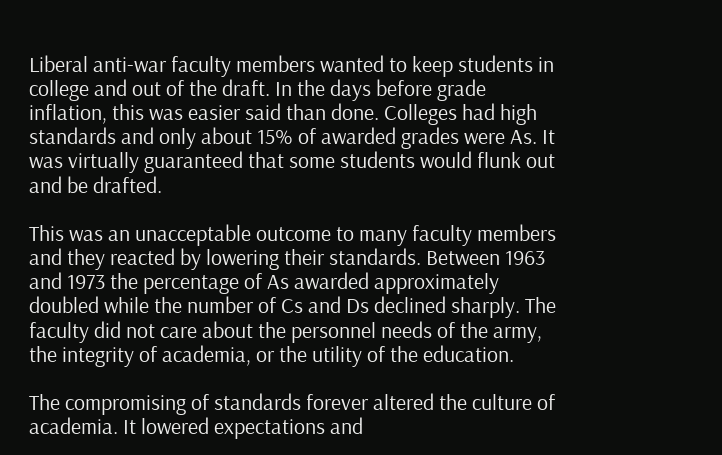Liberal anti-war faculty members wanted to keep students in college and out of the draft. In the days before grade inflation, this was easier said than done. Colleges had high standards and only about 15% of awarded grades were As. It was virtually guaranteed that some students would flunk out and be drafted.

This was an unacceptable outcome to many faculty members and they reacted by lowering their standards. Between 1963 and 1973 the percentage of As awarded approximately doubled while the number of Cs and Ds declined sharply. The faculty did not care about the personnel needs of the army, the integrity of academia, or the utility of the education.

The compromising of standards forever altered the culture of academia. It lowered expectations and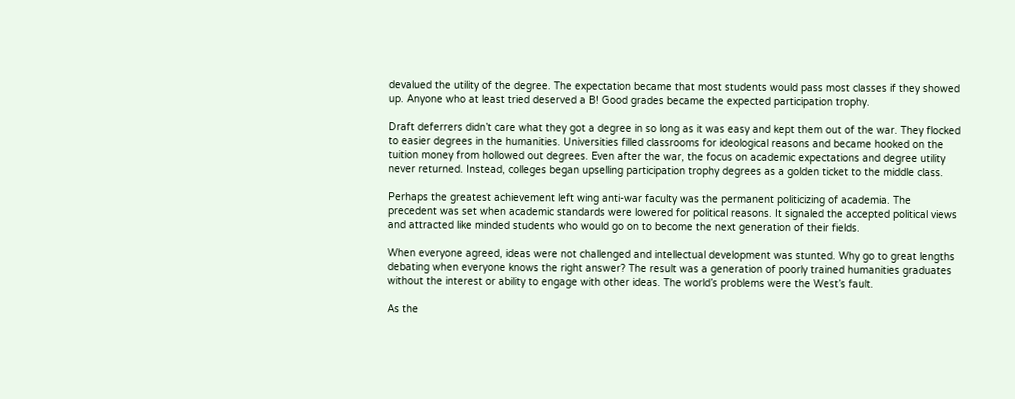devalued the utility of the degree. The expectation became that most students would pass most classes if they showed up. Anyone who at least tried deserved a B! Good grades became the expected participation trophy.

Draft deferrers didn’t care what they got a degree in so long as it was easy and kept them out of the war. They flocked to easier degrees in the humanities. Universities filled classrooms for ideological reasons and became hooked on the tuition money from hollowed out degrees. Even after the war, the focus on academic expectations and degree utility never returned. Instead, colleges began upselling participation trophy degrees as a golden ticket to the middle class.

Perhaps the greatest achievement left wing anti-war faculty was the permanent politicizing of academia. The precedent was set when academic standards were lowered for political reasons. It signaled the accepted political views and attracted like minded students who would go on to become the next generation of their fields.

When everyone agreed, ideas were not challenged and intellectual development was stunted. Why go to great lengths debating when everyone knows the right answer? The result was a generation of poorly trained humanities graduates without the interest or ability to engage with other ideas. The world’s problems were the West’s fault.

As the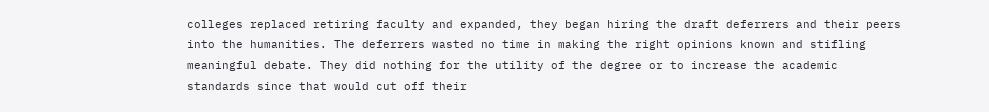colleges replaced retiring faculty and expanded, they began hiring the draft deferrers and their peers into the humanities. The deferrers wasted no time in making the right opinions known and stifling meaningful debate. They did nothing for the utility of the degree or to increase the academic standards since that would cut off their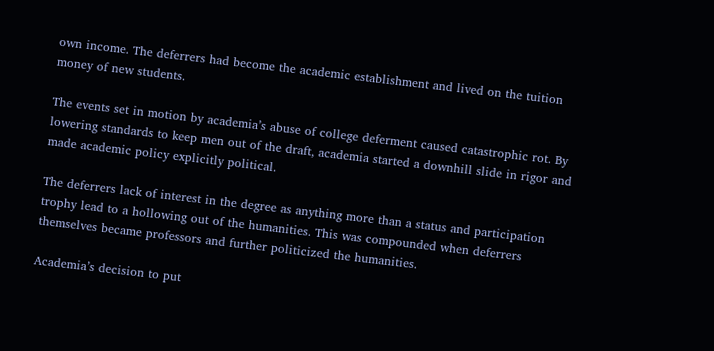own income. The deferrers had become the academic establishment and lived on the tuition money of new students.

The events set in motion by academia’s abuse of college deferment caused catastrophic rot. By lowering standards to keep men out of the draft, academia started a downhill slide in rigor and made academic policy explicitly political.

The deferrers lack of interest in the degree as anything more than a status and participation trophy lead to a hollowing out of the humanities. This was compounded when deferrers themselves became professors and further politicized the humanities.

Academia’s decision to put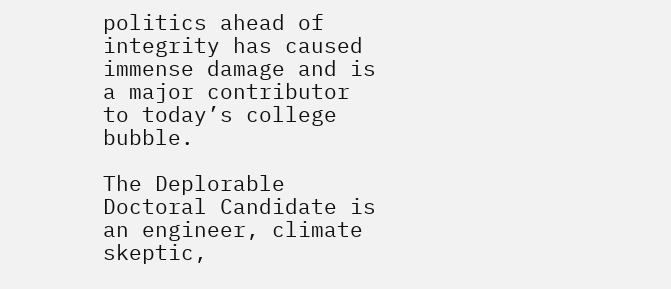politics ahead of integrity has caused immense damage and is a major contributor to today’s college bubble.

The Deplorable Doctoral Candidate is an engineer, climate skeptic,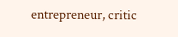entrepreneur, critic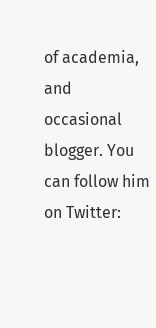of academia, and occasional blogger. You can follow him on Twitter: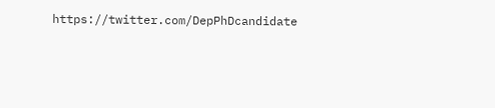https://twitter.com/DepPhDcandidate